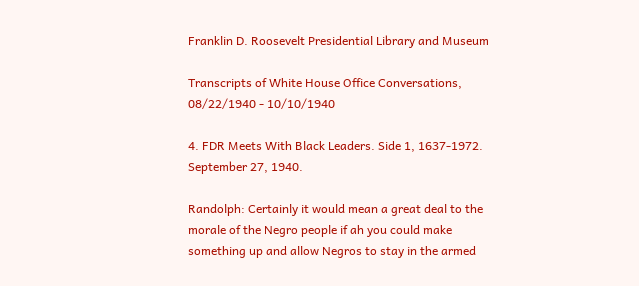Franklin D. Roosevelt Presidential Library and Museum

Transcripts of White House Office Conversations, 08/22/1940 - 10/10/1940

4. FDR Meets With Black Leaders. Side 1, 1637-1972. September 27, 1940.

Randolph: Certainly it would mean a great deal to the morale of the Negro people if ah you could make something up and allow Negros to stay in the armed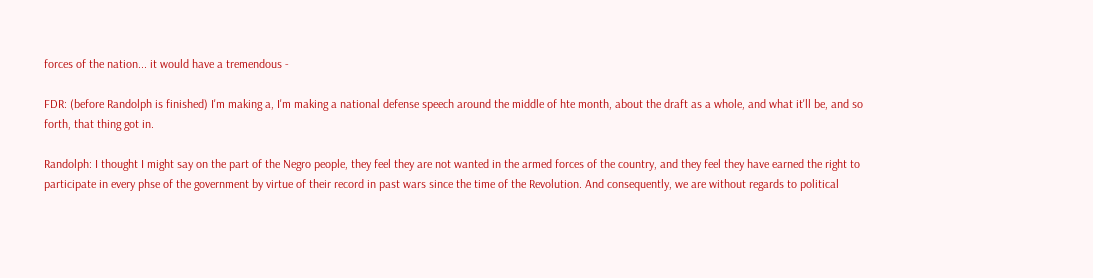forces of the nation... it would have a tremendous -

FDR: (before Randolph is finished) I'm making a, I'm making a national defense speech around the middle of hte month, about the draft as a whole, and what it'll be, and so forth, that thing got in.

Randolph: I thought I might say on the part of the Negro people, they feel they are not wanted in the armed forces of the country, and they feel they have earned the right to participate in every phse of the government by virtue of their record in past wars since the time of the Revolution. And consequently, we are without regards to political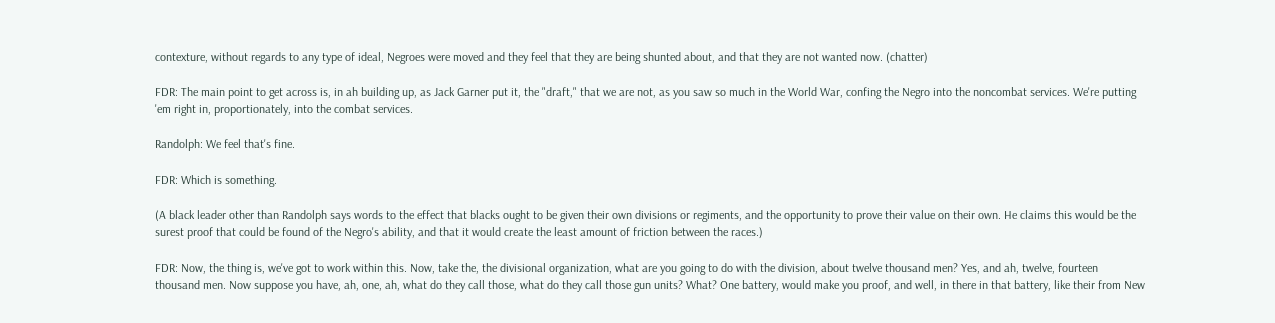contexture, without regards to any type of ideal, Negroes were moved and they feel that they are being shunted about, and that they are not wanted now. (chatter)

FDR: The main point to get across is, in ah building up, as Jack Garner put it, the "draft," that we are not, as you saw so much in the World War, confing the Negro into the noncombat services. We're putting 'em right in, proportionately, into the combat services.

Randolph: We feel that's fine.

FDR: Which is something.

(A black leader other than Randolph says words to the effect that blacks ought to be given their own divisions or regiments, and the opportunity to prove their value on their own. He claims this would be the surest proof that could be found of the Negro's ability, and that it would create the least amount of friction between the races.)

FDR: Now, the thing is, we've got to work within this. Now, take the, the divisional organization, what are you going to do with the division, about twelve thousand men? Yes, and ah, twelve, fourteen thousand men. Now suppose you have, ah, one, ah, what do they call those, what do they call those gun units? What? One battery, would make you proof, and well, in there in that battery, like their from New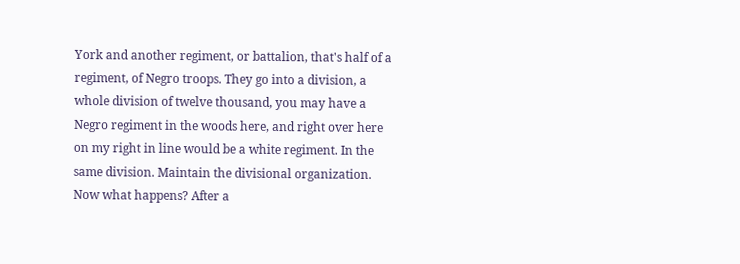York and another regiment, or battalion, that's half of a regiment, of Negro troops. They go into a division, a whole division of twelve thousand, you may have a Negro regiment in the woods here, and right over here on my right in line would be a white regiment. In the same division. Maintain the divisional organization. Now what happens? After a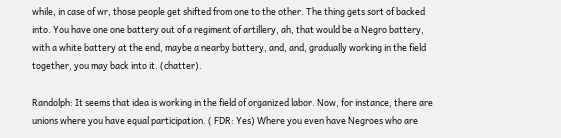while, in case of wr, those people get shifted from one to the other. The thing gets sort of backed into. You have one one battery out of a regiment of artillery, ah, that would be a Negro battery, with a white battery at the end, maybe a nearby battery, and, and, gradually working in the field together, you may back into it. (chatter).

Randolph: It seems that idea is working in the field of organized labor. Now, for instance, there are unions where you have equal participation. ( FDR: Yes) Where you even have Negroes who are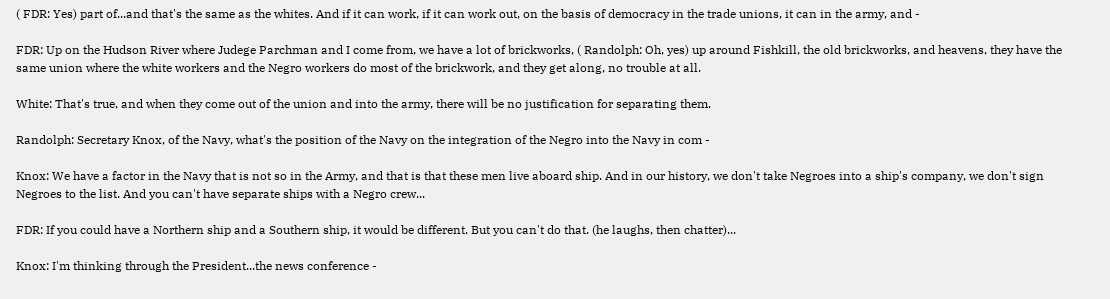( FDR: Yes) part of...and that's the same as the whites. And if it can work, if it can work out, on the basis of democracy in the trade unions, it can in the army, and -

FDR: Up on the Hudson River where Judege Parchman and I come from, we have a lot of brickworks, ( Randolph: Oh, yes) up around Fishkill, the old brickworks, and heavens, they have the same union where the white workers and the Negro workers do most of the brickwork, and they get along, no trouble at all.

White: That's true, and when they come out of the union and into the army, there will be no justification for separating them.

Randolph: Secretary Knox, of the Navy, what's the position of the Navy on the integration of the Negro into the Navy in com -

Knox: We have a factor in the Navy that is not so in the Army, and that is that these men live aboard ship. And in our history, we don't take Negroes into a ship's company, we don't sign Negroes to the list. And you can't have separate ships with a Negro crew...

FDR: If you could have a Northern ship and a Southern ship, it would be different. But you can't do that. (he laughs, then chatter)...

Knox: I'm thinking through the President...the news conference -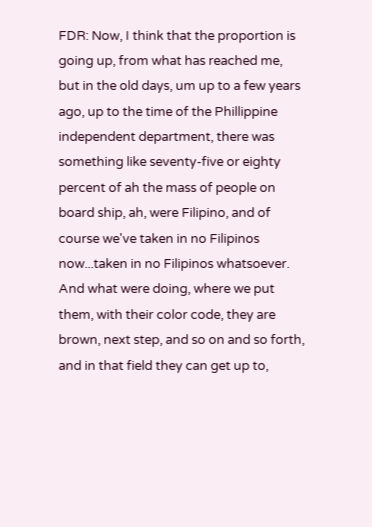FDR: Now, I think that the proportion is going up, from what has reached me, but in the old days, um up to a few years ago, up to the time of the Phillippine independent department, there was something like seventy-five or eighty percent of ah the mass of people on board ship, ah, were Filipino, and of course we've taken in no Filipinos now...taken in no Filipinos whatsoever. And what were doing, where we put them, with their color code, they are brown, next step, and so on and so forth, and in that field they can get up to,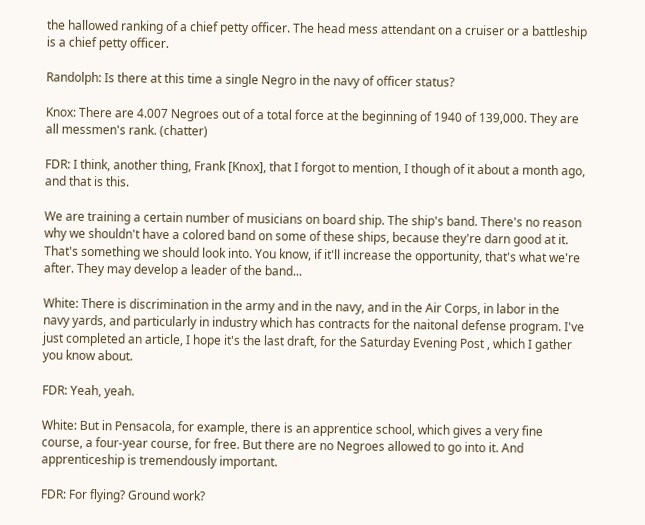the hallowed ranking of a chief petty officer. The head mess attendant on a cruiser or a battleship is a chief petty officer.

Randolph: Is there at this time a single Negro in the navy of officer status?

Knox: There are 4.007 Negroes out of a total force at the beginning of 1940 of 139,000. They are all messmen's rank. (chatter)

FDR: I think, another thing, Frank [Knox], that I forgot to mention, I though of it about a month ago, and that is this.

We are training a certain number of musicians on board ship. The ship's band. There's no reason why we shouldn't have a colored band on some of these ships, because they're darn good at it. That's something we should look into. You know, if it'll increase the opportunity, that's what we're after. They may develop a leader of the band...

White: There is discrimination in the army and in the navy, and in the Air Corps, in labor in the navy yards, and particularly in industry which has contracts for the naitonal defense program. I've just completed an article, I hope it's the last draft, for the Saturday Evening Post , which I gather you know about.

FDR: Yeah, yeah.

White: But in Pensacola, for example, there is an apprentice school, which gives a very fine course, a four-year course, for free. But there are no Negroes allowed to go into it. And apprenticeship is tremendously important.

FDR: For flying? Ground work?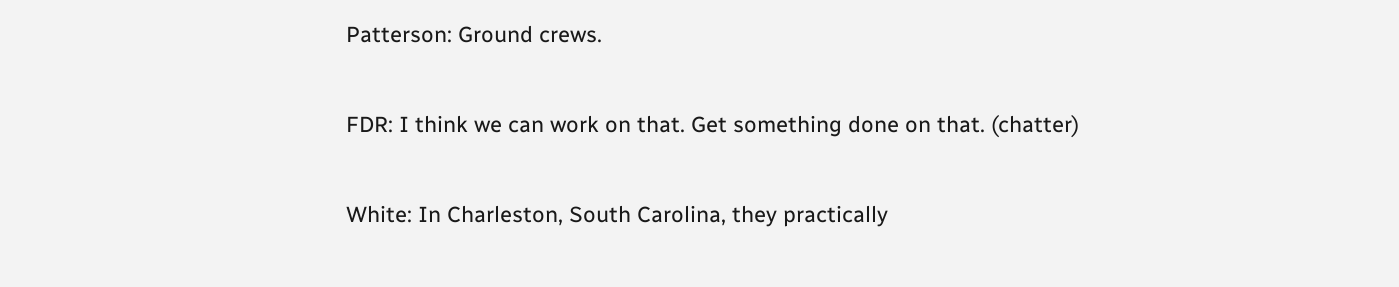Patterson: Ground crews.

FDR: I think we can work on that. Get something done on that. (chatter)

White: In Charleston, South Carolina, they practically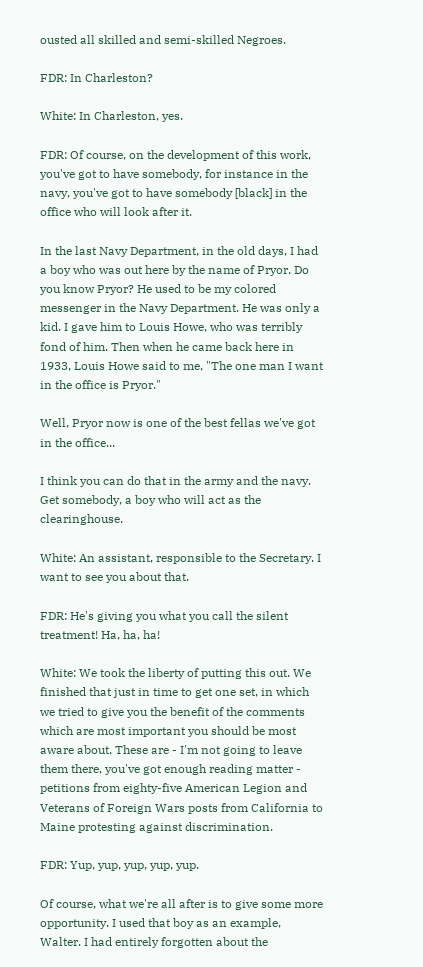ousted all skilled and semi-skilled Negroes.

FDR: In Charleston?

White: In Charleston, yes.

FDR: Of course, on the development of this work, you've got to have somebody, for instance in the navy, you've got to have somebody [black] in the office who will look after it.

In the last Navy Department, in the old days, I had a boy who was out here by the name of Pryor. Do you know Pryor? He used to be my colored messenger in the Navy Department. He was only a kid. I gave him to Louis Howe, who was terribly fond of him. Then when he came back here in 1933, Louis Howe said to me, "The one man I want in the office is Pryor."

Well, Pryor now is one of the best fellas we've got in the office...

I think you can do that in the army and the navy. Get somebody, a boy who will act as the clearinghouse.

White: An assistant, responsible to the Secretary. I want to see you about that.

FDR: He's giving you what you call the silent treatment! Ha, ha, ha!

White: We took the liberty of putting this out. We finished that just in time to get one set, in which we tried to give you the benefit of the comments which are most important you should be most aware about. These are - I'm not going to leave them there, you've got enough reading matter - petitions from eighty-five American Legion and Veterans of Foreign Wars posts from California to Maine protesting against discrimination.

FDR: Yup, yup, yup, yup, yup.

Of course, what we're all after is to give some more opportunity. I used that boy as an example, Walter. I had entirely forgotten about the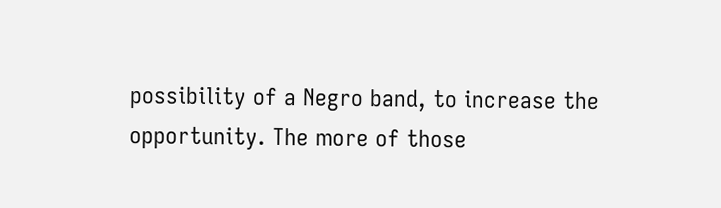possibility of a Negro band, to increase the opportunity. The more of those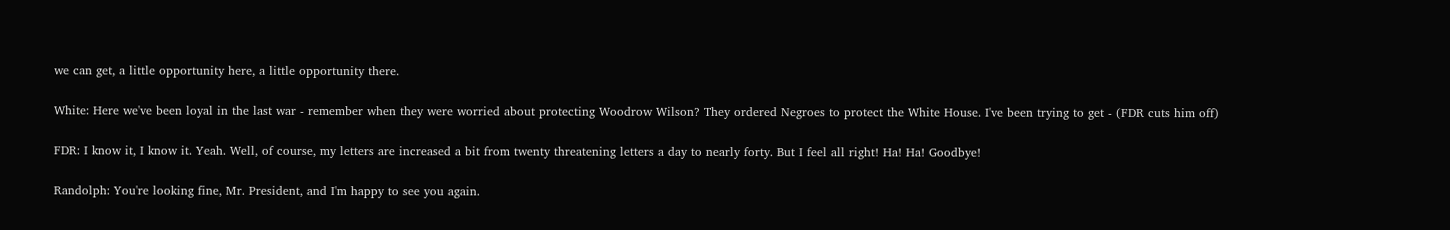we can get, a little opportunity here, a little opportunity there.

White: Here we've been loyal in the last war - remember when they were worried about protecting Woodrow Wilson? They ordered Negroes to protect the White House. I've been trying to get - (FDR cuts him off)

FDR: I know it, I know it. Yeah. Well, of course, my letters are increased a bit from twenty threatening letters a day to nearly forty. But I feel all right! Ha! Ha! Goodbye!

Randolph: You're looking fine, Mr. President, and I'm happy to see you again.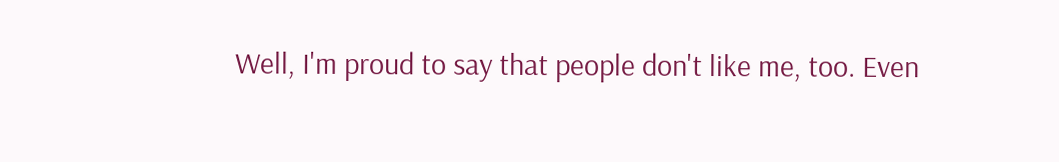Well, I'm proud to say that people don't like me, too. Even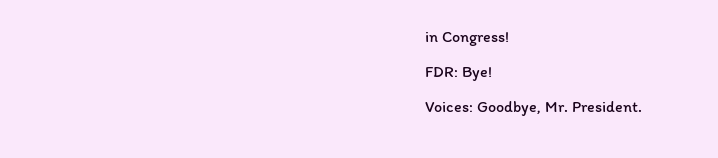in Congress!

FDR: Bye!

Voices: Goodbye, Mr. President.